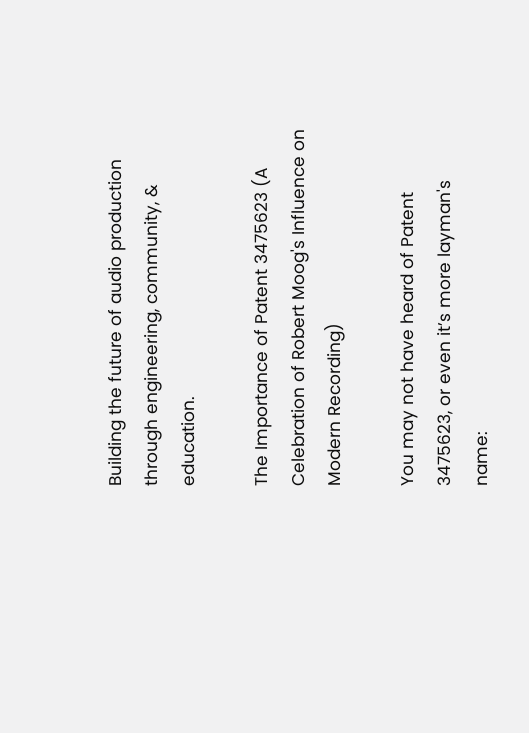Building the future of audio production through engineering, community, & education.

The Importance of Patent 3475623 (A Celebration of Robert Moog's Influence on Modern Recording)

You may not have heard of Patent 3475623, or even it’s more layman's name: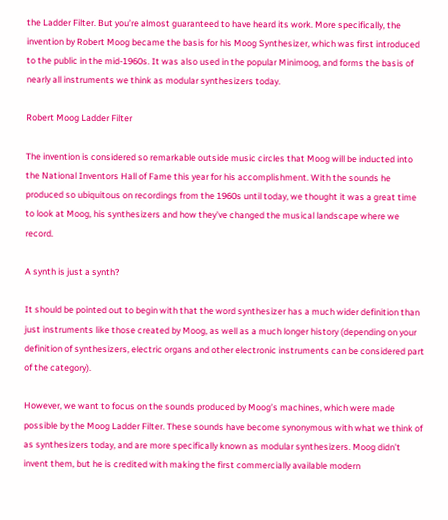the Ladder Filter. But you’re almost guaranteed to have heard its work. More specifically, the invention by Robert Moog became the basis for his Moog Synthesizer, which was first introduced to the public in the mid-1960s. It was also used in the popular Minimoog, and forms the basis of nearly all instruments we think as modular synthesizers today.

Robert Moog Ladder Filter

The invention is considered so remarkable outside music circles that Moog will be inducted into the National Inventors Hall of Fame this year for his accomplishment. With the sounds he produced so ubiquitous on recordings from the 1960s until today, we thought it was a great time to look at Moog, his synthesizers and how they’ve changed the musical landscape where we record.

A synth is just a synth?

It should be pointed out to begin with that the word synthesizer has a much wider definition than just instruments like those created by Moog, as well as a much longer history (depending on your definition of synthesizers, electric organs and other electronic instruments can be considered part of the category).

However, we want to focus on the sounds produced by Moog’s machines, which were made possible by the Moog Ladder Filter. These sounds have become synonymous with what we think of as synthesizers today, and are more specifically known as modular synthesizers. Moog didn’t invent them, but he is credited with making the first commercially available modern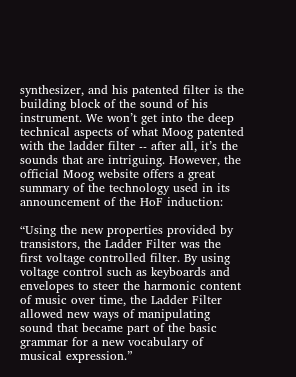synthesizer, and his patented filter is the building block of the sound of his instrument. We won’t get into the deep technical aspects of what Moog patented with the ladder filter -- after all, it’s the sounds that are intriguing. However, the official Moog website offers a great summary of the technology used in its announcement of the HoF induction:

“Using the new properties provided by transistors, the Ladder Filter was the first voltage controlled filter. By using voltage control such as keyboards and envelopes to steer the harmonic content of music over time, the Ladder Filter allowed new ways of manipulating sound that became part of the basic grammar for a new vocabulary of musical expression.”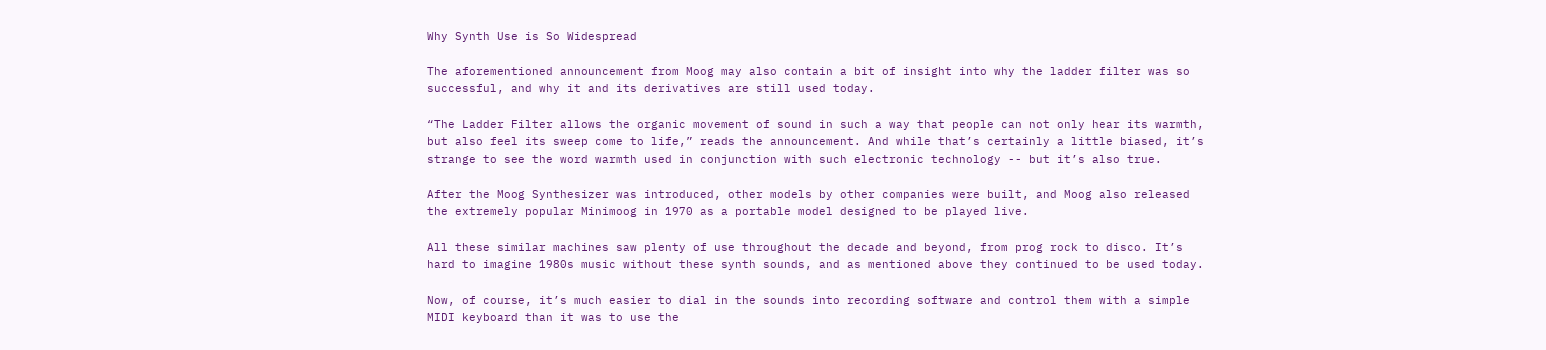Why Synth Use is So Widespread

The aforementioned announcement from Moog may also contain a bit of insight into why the ladder filter was so successful, and why it and its derivatives are still used today.

“The Ladder Filter allows the organic movement of sound in such a way that people can not only hear its warmth, but also feel its sweep come to life,” reads the announcement. And while that’s certainly a little biased, it’s strange to see the word warmth used in conjunction with such electronic technology -- but it’s also true.

After the Moog Synthesizer was introduced, other models by other companies were built, and Moog also released the extremely popular Minimoog in 1970 as a portable model designed to be played live.

All these similar machines saw plenty of use throughout the decade and beyond, from prog rock to disco. It’s hard to imagine 1980s music without these synth sounds, and as mentioned above they continued to be used today.

Now, of course, it’s much easier to dial in the sounds into recording software and control them with a simple MIDI keyboard than it was to use the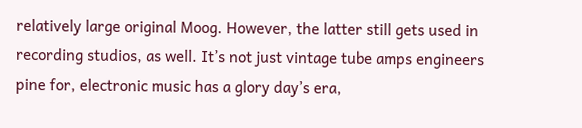relatively large original Moog. However, the latter still gets used in recording studios, as well. It’s not just vintage tube amps engineers pine for, electronic music has a glory day’s era,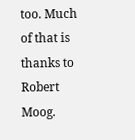too. Much of that is thanks to Robert Moog.